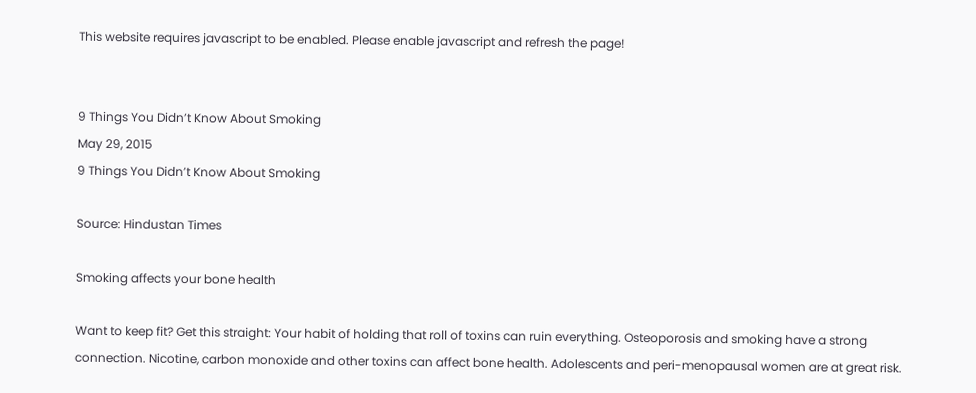This website requires javascript to be enabled. Please enable javascript and refresh the page!


9 Things You Didn’t Know About Smoking
May 29, 2015
9 Things You Didn’t Know About Smoking

Source: Hindustan Times

Smoking affects your bone health

Want to keep fit? Get this straight: Your habit of holding that roll of toxins can ruin everything. Osteoporosis and smoking have a strong connection. Nicotine, carbon monoxide and other toxins can affect bone health. Adolescents and peri-menopausal women are at great risk.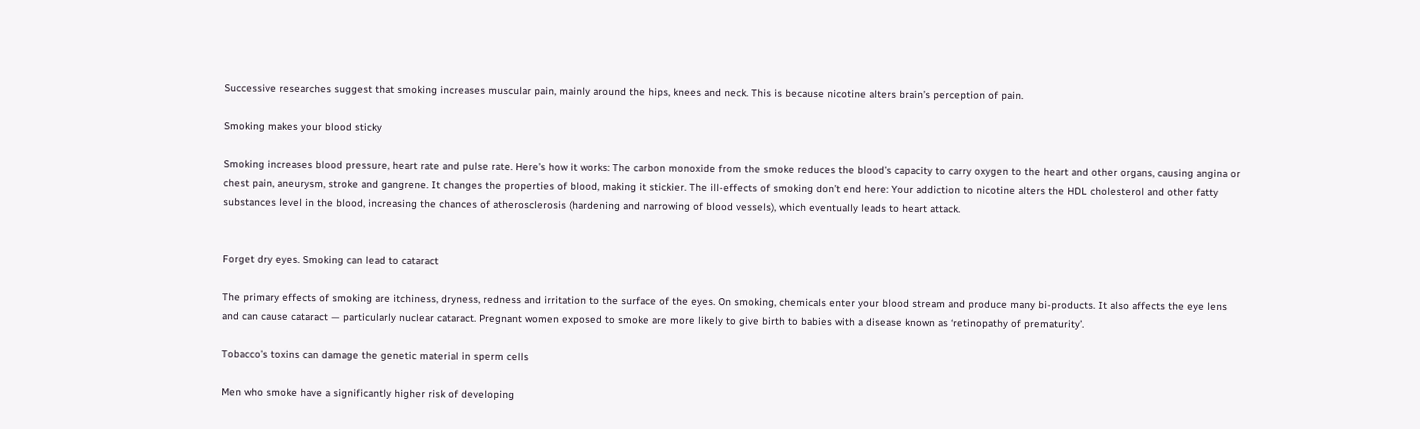Successive researches suggest that smoking increases muscular pain, mainly around the hips, knees and neck. This is because nicotine alters brain’s perception of pain.

Smoking makes your blood sticky

Smoking increases blood pressure, heart rate and pulse rate. Here’s how it works: The carbon monoxide from the smoke reduces the blood’s capacity to carry oxygen to the heart and other organs, causing angina or chest pain, aneurysm, stroke and gangrene. It changes the properties of blood, making it stickier. The ill-effects of smoking don’t end here: Your addiction to nicotine alters the HDL cholesterol and other fatty substances level in the blood, increasing the chances of atherosclerosis (hardening and narrowing of blood vessels), which eventually leads to heart attack.


Forget dry eyes. Smoking can lead to cataract

The primary effects of smoking are itchiness, dryness, redness and irritation to the surface of the eyes. On smoking, chemicals enter your blood stream and produce many bi-products. It also affects the eye lens and can cause cataract — particularly nuclear cataract. Pregnant women exposed to smoke are more likely to give birth to babies with a disease known as ‘retinopathy of prematurity’.

Tobacco’s toxins can damage the genetic material in sperm cells

Men who smoke have a significantly higher risk of developing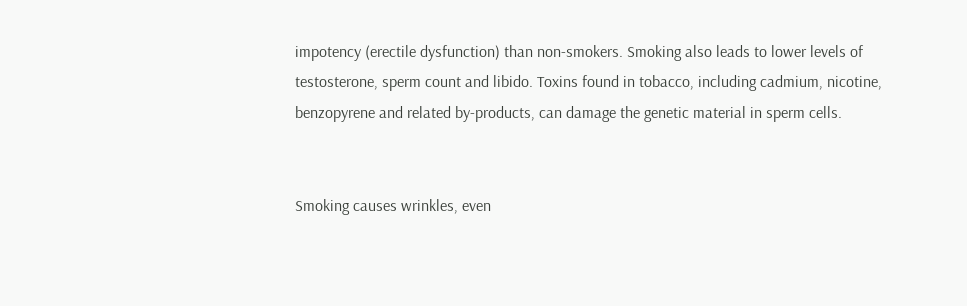impotency (erectile dysfunction) than non-smokers. Smoking also leads to lower levels of testosterone, sperm count and libido. Toxins found in tobacco, including cadmium, nicotine, benzopyrene and related by-products, can damage the genetic material in sperm cells.


Smoking causes wrinkles, even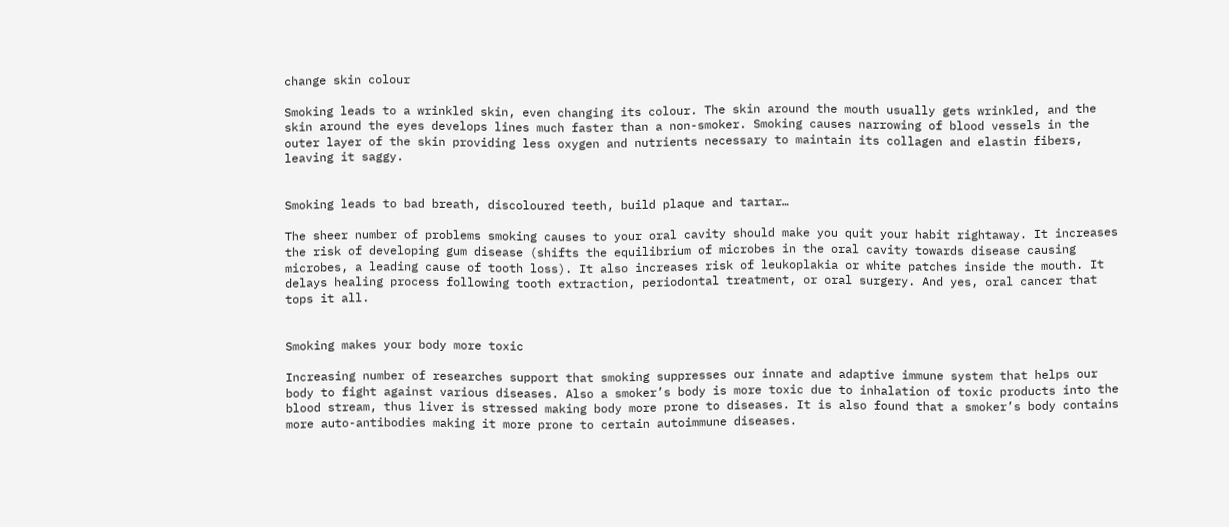change skin colour

Smoking leads to a wrinkled skin, even changing its colour. The skin around the mouth usually gets wrinkled, and the skin around the eyes develops lines much faster than a non-smoker. Smoking causes narrowing of blood vessels in the outer layer of the skin providing less oxygen and nutrients necessary to maintain its collagen and elastin fibers, leaving it saggy.


Smoking leads to bad breath, discoloured teeth, build plaque and tartar…

The sheer number of problems smoking causes to your oral cavity should make you quit your habit rightaway. It increases the risk of developing gum disease (shifts the equilibrium of microbes in the oral cavity towards disease causing microbes, a leading cause of tooth loss). It also increases risk of leukoplakia or white patches inside the mouth. It delays healing process following tooth extraction, periodontal treatment, or oral surgery. And yes, oral cancer that tops it all.


Smoking makes your body more toxic

Increasing number of researches support that smoking suppresses our innate and adaptive immune system that helps our body to fight against various diseases. Also a smoker’s body is more toxic due to inhalation of toxic products into the blood stream, thus liver is stressed making body more prone to diseases. It is also found that a smoker’s body contains more auto-antibodies making it more prone to certain autoimmune diseases.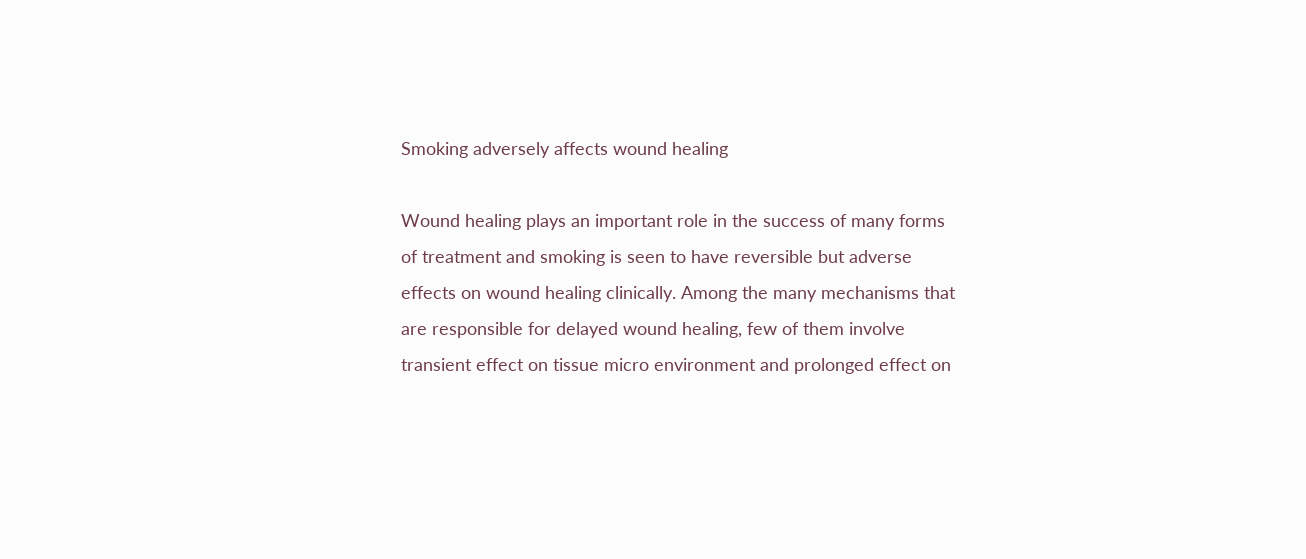Smoking adversely affects wound healing

Wound healing plays an important role in the success of many forms of treatment and smoking is seen to have reversible but adverse effects on wound healing clinically. Among the many mechanisms that are responsible for delayed wound healing, few of them involve transient effect on tissue micro environment and prolonged effect on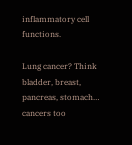inflammatory cell functions.

Lung cancer? Think bladder, breast, pancreas, stomach… cancers too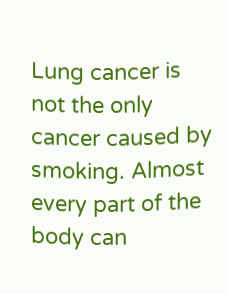Lung cancer is not the only cancer caused by smoking. Almost every part of the body can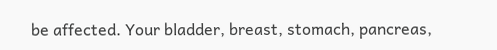be affected. Your bladder, breast, stomach, pancreas,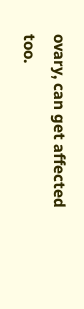ovary, can get affected too.